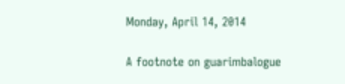Monday, April 14, 2014

A footnote on guarimbalogue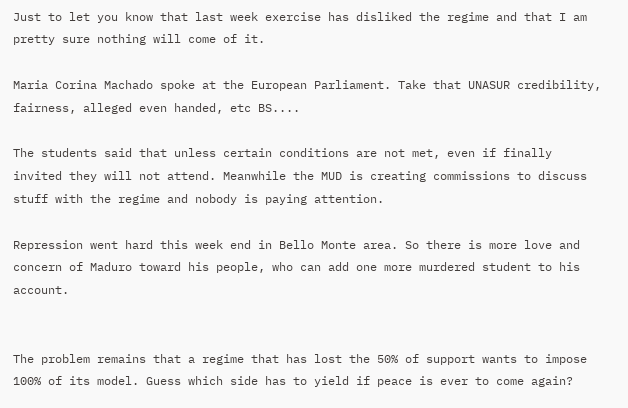Just to let you know that last week exercise has disliked the regime and that I am pretty sure nothing will come of it.

Maria Corina Machado spoke at the European Parliament. Take that UNASUR credibility, fairness, alleged even handed, etc BS....

The students said that unless certain conditions are not met, even if finally invited they will not attend. Meanwhile the MUD is creating commissions to discuss stuff with the regime and nobody is paying attention.

Repression went hard this week end in Bello Monte area. So there is more love and concern of Maduro toward his people, who can add one more murdered student to his account.


The problem remains that a regime that has lost the 50% of support wants to impose 100% of its model. Guess which side has to yield if peace is ever to come again?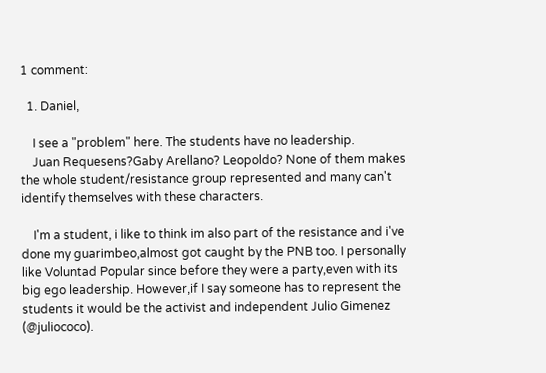1 comment:

  1. Daniel,

    I see a "problem" here. The students have no leadership.
    Juan Requesens?Gaby Arellano? Leopoldo? None of them makes the whole student/resistance group represented and many can't identify themselves with these characters.

    I'm a student, i like to think im also part of the resistance and i've done my guarimbeo,almost got caught by the PNB too. I personally like Voluntad Popular since before they were a party,even with its big ego leadership. However,if I say someone has to represent the students it would be the activist and independent Julio Gimenez (@juliococo).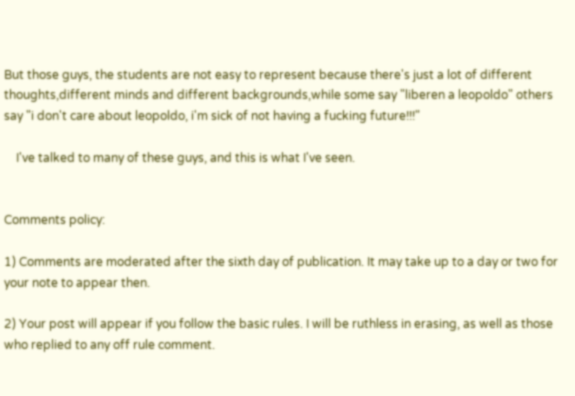But those guys, the students are not easy to represent because there's just a lot of different thoughts,different minds and different backgrounds,while some say "liberen a leopoldo" others say "i don't care about leopoldo, i'm sick of not having a fucking future!!!"

    I've talked to many of these guys, and this is what I've seen.


Comments policy:

1) Comments are moderated after the sixth day of publication. It may take up to a day or two for your note to appear then.

2) Your post will appear if you follow the basic rules. I will be ruthless in erasing, as well as those who replied to any off rule comment.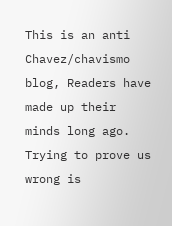This is an anti Chavez/chavismo blog, Readers have made up their minds long ago. Trying to prove us wrong is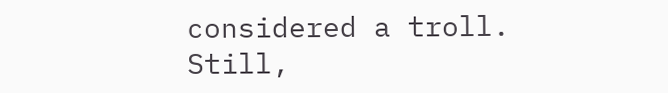considered a troll. Still,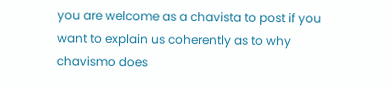you are welcome as a chavista to post if you want to explain us coherently as to why chavismo does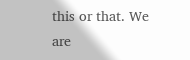this or that. We are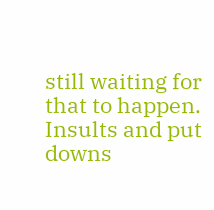still waiting for that to happen.
Insults and put downs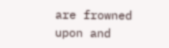are frowned upon and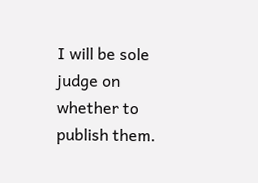I will be sole judge on whether to publish them.